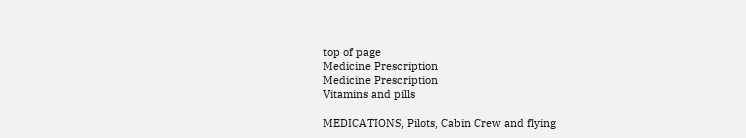top of page
Medicine Prescription
Medicine Prescription
Vitamins and pills

MEDICATIONS, Pilots, Cabin Crew and flying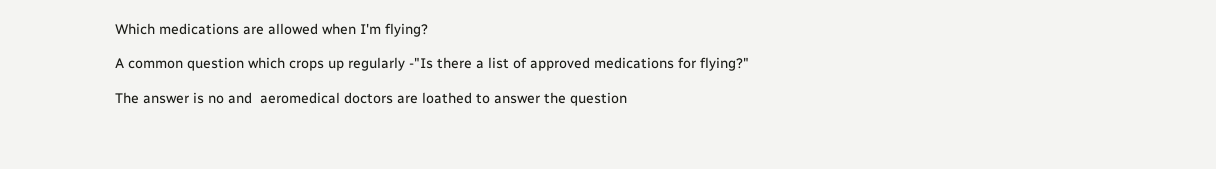Which medications are allowed when I'm flying?

A common question which crops up regularly -"Is there a list of approved medications for flying?"

The answer is no and  aeromedical doctors are loathed to answer the question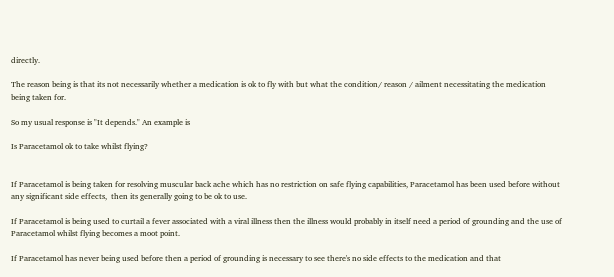directly.

The reason being is that its not necessarily whether a medication is ok to fly with but what the condition/ reason / ailment necessitating the medication being taken for.

So my usual response is "It depends." An example is

Is Paracetamol ok to take whilst flying?


If Paracetamol is being taken for resolving muscular back ache which has no restriction on safe flying capabilities, Paracetamol has been used before without any significant side effects,  then its generally going to be ok to use.

If Paracetamol is being used to curtail a fever associated with a viral illness then the illness would probably in itself need a period of grounding and the use of Paracetamol whilst flying becomes a moot point.

If Paracetamol has never being used before then a period of grounding is necessary to see there's no side effects to the medication and that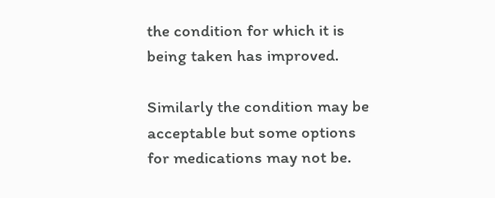the condition for which it is being taken has improved.

Similarly the condition may be acceptable but some options for medications may not be.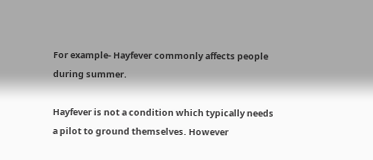For example- Hayfever commonly affects people during summer.

Hayfever is not a condition which typically needs a pilot to ground themselves. However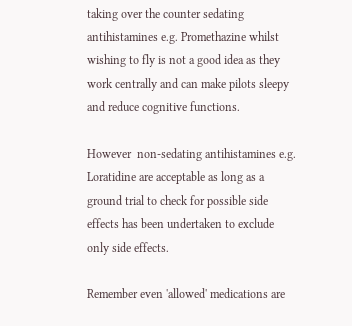taking over the counter sedating antihistamines e.g. Promethazine whilst wishing to fly is not a good idea as they work centrally and can make pilots sleepy and reduce cognitive functions.

However  non-sedating antihistamines e.g. Loratidine are acceptable as long as a ground trial to check for possible side effects has been undertaken to exclude only side effects.

Remember even 'allowed' medications are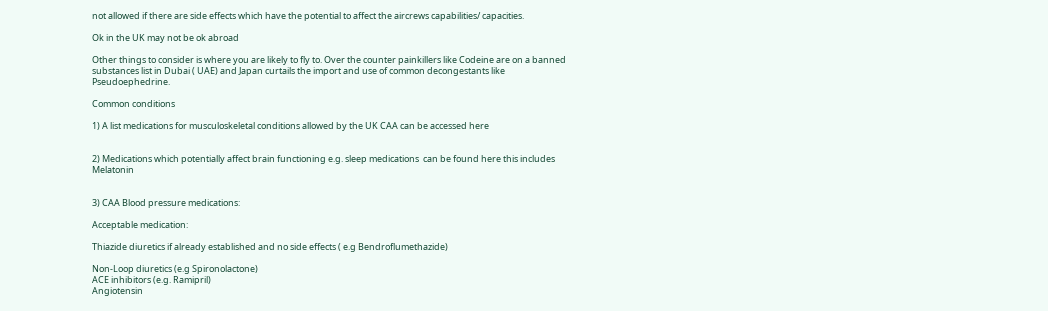not allowed if there are side effects which have the potential to affect the aircrews capabilities/ capacities.

Ok in the UK may not be ok abroad

Other things to consider is where you are likely to fly to. Over the counter painkillers like Codeine are on a banned substances list in Dubai ( UAE) and Japan curtails the import and use of common decongestants like Pseudoephedrine.

Common conditions

1) A list medications for musculoskeletal conditions allowed by the UK CAA can be accessed here


2) Medications which potentially affect brain functioning e.g. sleep medications  can be found here this includes Melatonin


3) CAA Blood pressure medications:

Acceptable medication:

Thiazide diuretics if already established and no side effects ( e.g Bendroflumethazide)

Non-Loop diuretics (e.g Spironolactone)
ACE inhibitors (e.g. Ramipril)
Angiotensin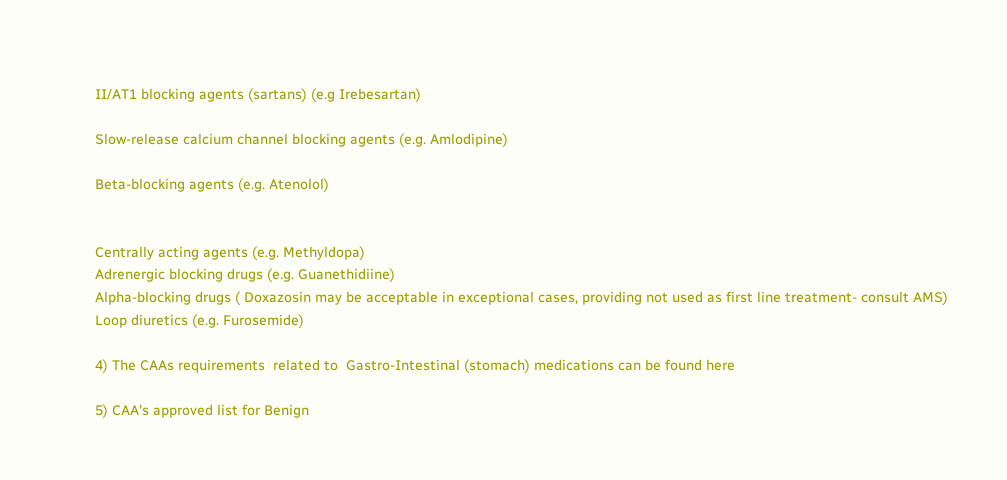II/AT1 blocking agents (sartans) (e.g Irebesartan)

Slow-release calcium channel blocking agents (e.g. Amlodipine)

Beta-blocking agents (e.g. Atenolol)


Centrally acting agents (e.g. Methyldopa)
Adrenergic blocking drugs (e.g. Guanethidiine)
Alpha-blocking drugs ( Doxazosin may be acceptable in exceptional cases, providing not used as first line treatment- consult AMS)
Loop diuretics (e.g. Furosemide)

4) The CAAs requirements  related to  Gastro-Intestinal (stomach) medications can be found here

5) CAA's approved list for Benign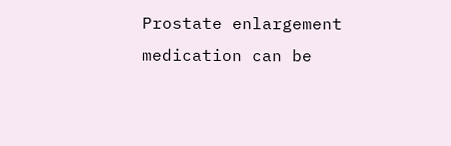Prostate enlargement medication can be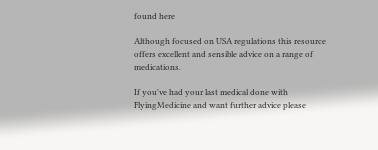found here

Although focused on USA regulations this resource offers excellent and sensible advice on a range of medications.

If you've had your last medical done with FlyingMedicine and want further advice please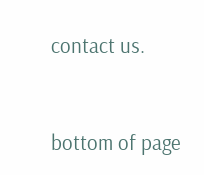contact us.


bottom of page